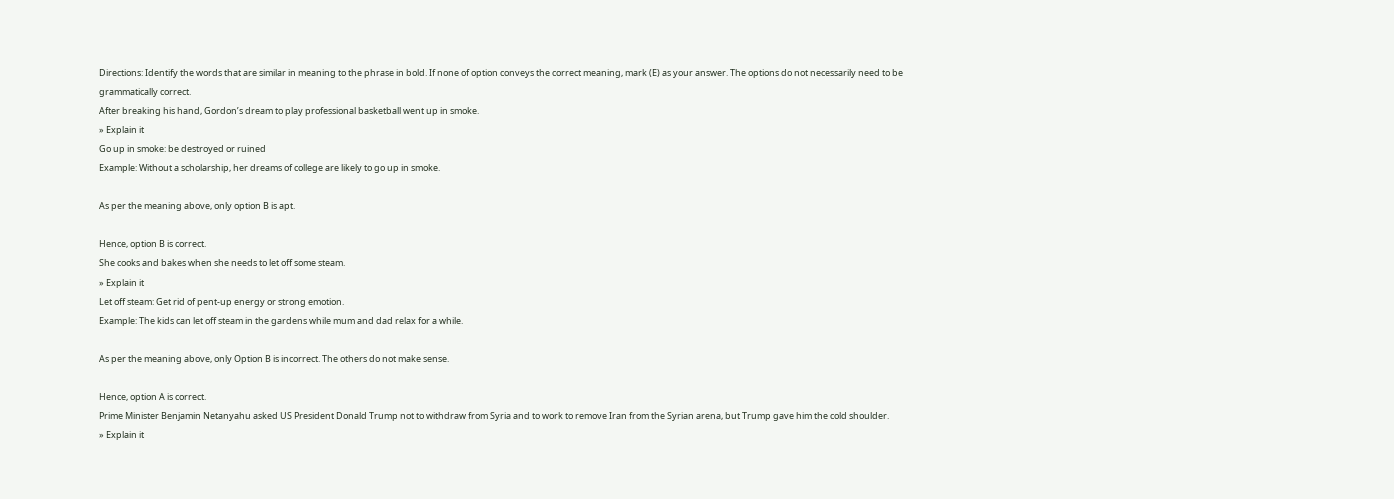Directions: Identify the words that are similar in meaning to the phrase in bold. If none of option conveys the correct meaning, mark (E) as your answer. The options do not necessarily need to be grammatically correct.
After breaking his hand, Gordon’s dream to play professional basketball went up in smoke.
» Explain it
Go up in smoke: be destroyed or ruined
Example: Without a scholarship, her dreams of college are likely to go up in smoke.

As per the meaning above, only option B is apt.

Hence, option B is correct.
She cooks and bakes when she needs to let off some steam.
» Explain it
Let off steam: Get rid of pent-up energy or strong emotion.
Example: The kids can let off steam in the gardens while mum and dad relax for a while.

As per the meaning above, only Option B is incorrect. The others do not make sense.

Hence, option A is correct.
Prime Minister Benjamin Netanyahu asked US President Donald Trump not to withdraw from Syria and to work to remove Iran from the Syrian arena, but Trump gave him the cold shoulder.
» Explain it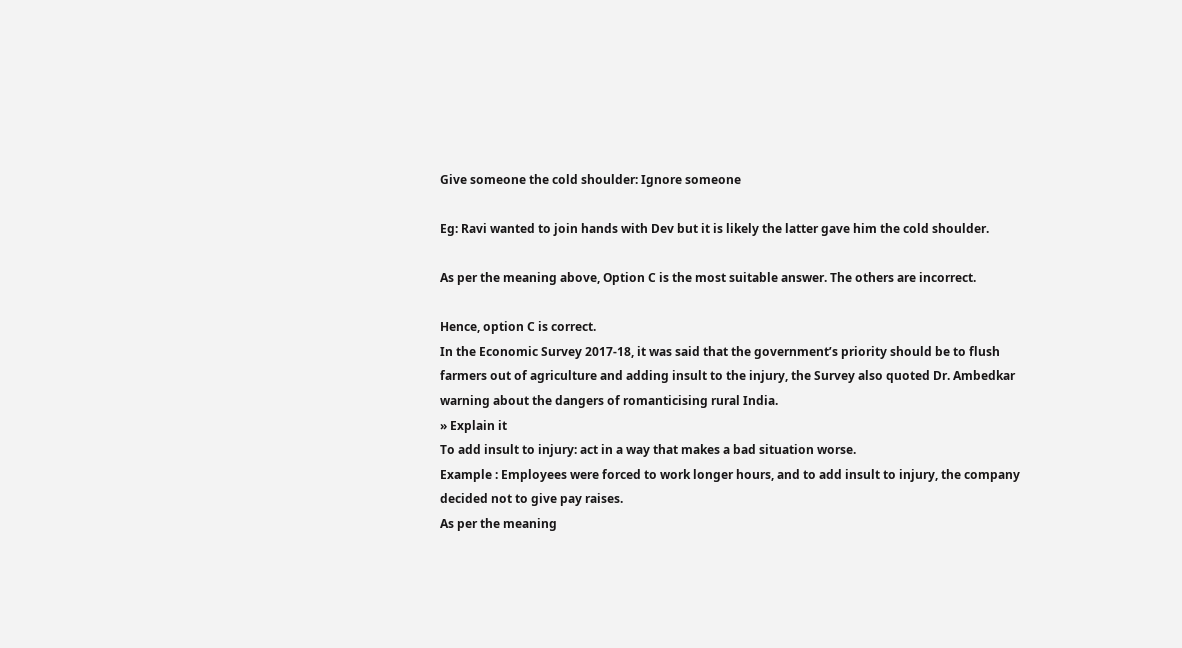Give someone the cold shoulder: Ignore someone

Eg: Ravi wanted to join hands with Dev but it is likely the latter gave him the cold shoulder.

As per the meaning above, Option C is the most suitable answer. The others are incorrect.

Hence, option C is correct.
In the Economic Survey 2017-18, it was said that the government’s priority should be to flush farmers out of agriculture and adding insult to the injury, the Survey also quoted Dr. Ambedkar warning about the dangers of romanticising rural India.
» Explain it
To add insult to injury: act in a way that makes a bad situation worse.
Example : Employees were forced to work longer hours, and to add insult to injury, the company decided not to give pay raises.
As per the meaning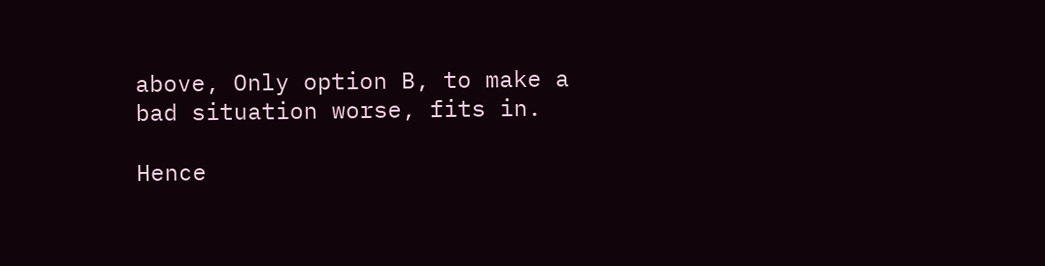above, Only option B, to make a bad situation worse, fits in.

Hence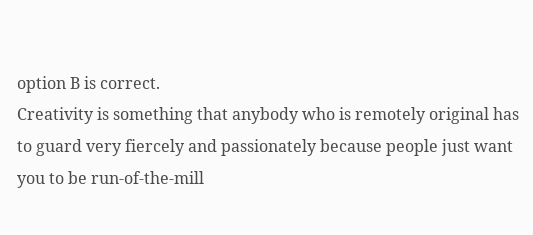option B is correct.
Creativity is something that anybody who is remotely original has to guard very fiercely and passionately because people just want you to be run-of-the-mill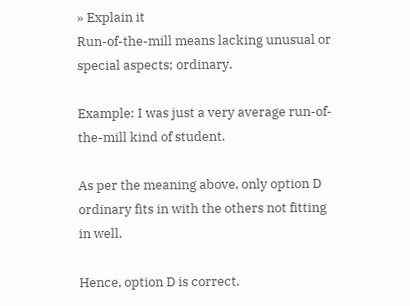» Explain it
Run-of-the-mill means lacking unusual or special aspects; ordinary.

Example: I was just a very average run-of-the-mill kind of student.

As per the meaning above, only option D ordinary fits in with the others not fitting in well.

Hence, option D is correct.